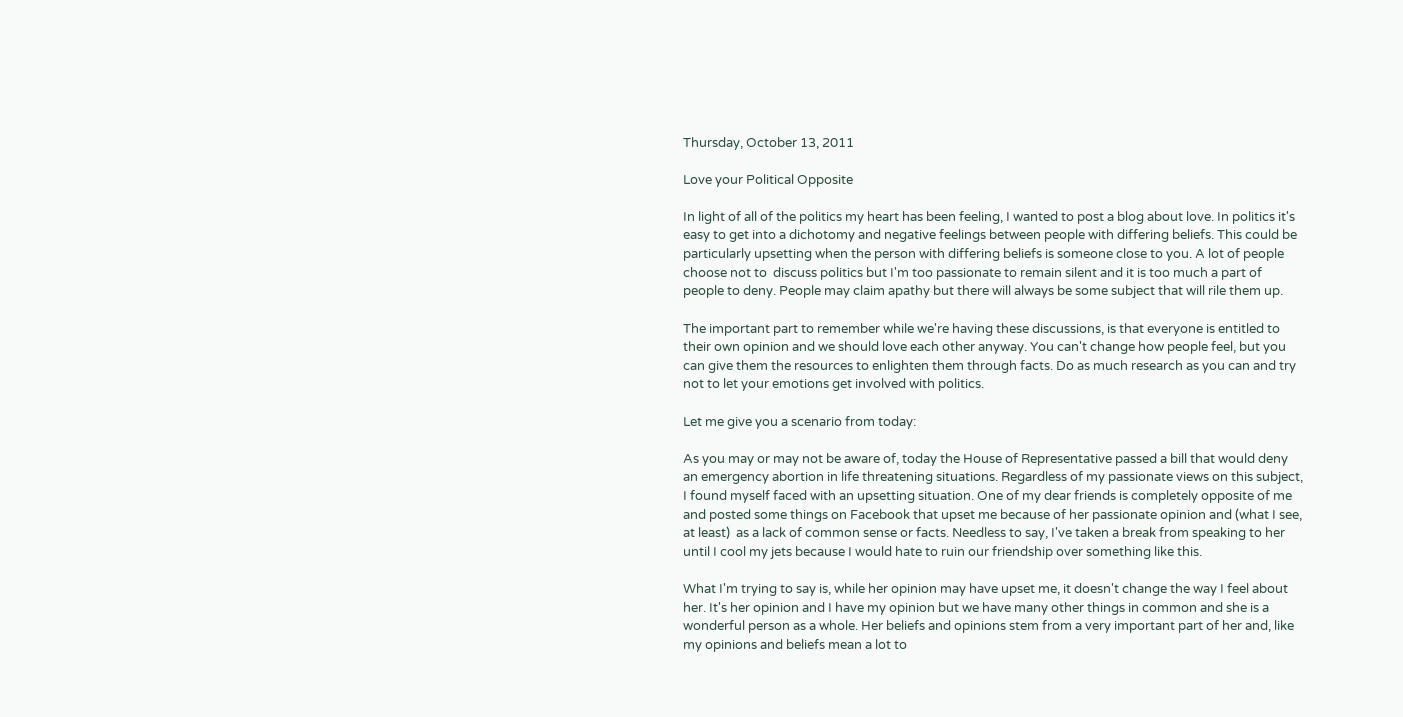Thursday, October 13, 2011

Love your Political Opposite

In light of all of the politics my heart has been feeling, I wanted to post a blog about love. In politics it's easy to get into a dichotomy and negative feelings between people with differing beliefs. This could be particularly upsetting when the person with differing beliefs is someone close to you. A lot of people choose not to  discuss politics but I'm too passionate to remain silent and it is too much a part of people to deny. People may claim apathy but there will always be some subject that will rile them up.

The important part to remember while we're having these discussions, is that everyone is entitled to their own opinion and we should love each other anyway. You can't change how people feel, but you can give them the resources to enlighten them through facts. Do as much research as you can and try not to let your emotions get involved with politics.

Let me give you a scenario from today:

As you may or may not be aware of, today the House of Representative passed a bill that would deny an emergency abortion in life threatening situations. Regardless of my passionate views on this subject, I found myself faced with an upsetting situation. One of my dear friends is completely opposite of me and posted some things on Facebook that upset me because of her passionate opinion and (what I see, at least)  as a lack of common sense or facts. Needless to say, I've taken a break from speaking to her until I cool my jets because I would hate to ruin our friendship over something like this.

What I'm trying to say is, while her opinion may have upset me, it doesn't change the way I feel about her. It's her opinion and I have my opinion but we have many other things in common and she is a wonderful person as a whole. Her beliefs and opinions stem from a very important part of her and, like my opinions and beliefs mean a lot to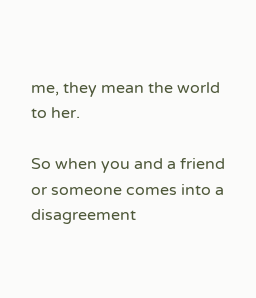me, they mean the world to her.

So when you and a friend or someone comes into a disagreement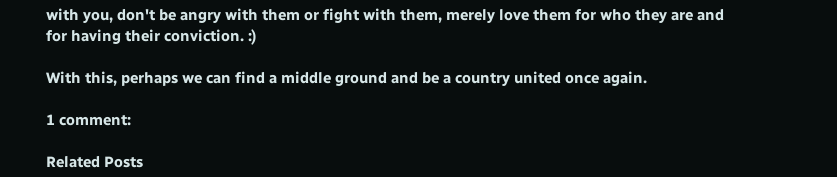with you, don't be angry with them or fight with them, merely love them for who they are and for having their conviction. :)

With this, perhaps we can find a middle ground and be a country united once again.

1 comment:

Related Posts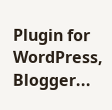Plugin for WordPress, Blogger...